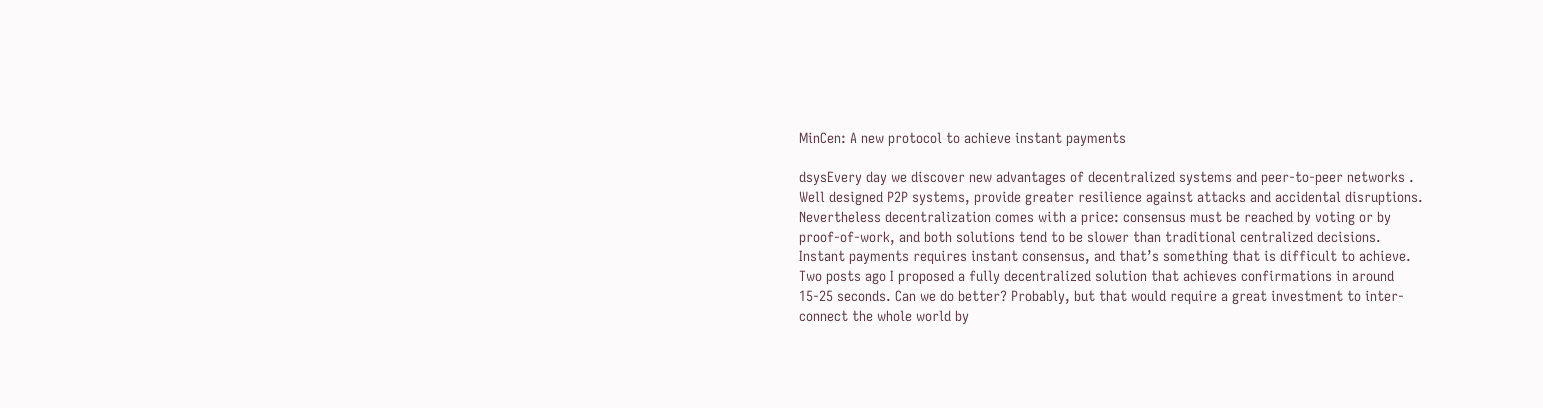MinCen: A new protocol to achieve instant payments

dsysEvery day we discover new advantages of decentralized systems and peer-to-peer networks . Well designed P2P systems, provide greater resilience against attacks and accidental disruptions. Nevertheless decentralization comes with a price: consensus must be reached by voting or by proof-of-work, and both solutions tend to be slower than traditional centralized decisions. Instant payments requires instant consensus, and that’s something that is difficult to achieve. Two posts ago I proposed a fully decentralized solution that achieves confirmations in around 15-25 seconds. Can we do better? Probably, but that would require a great investment to inter-connect the whole world by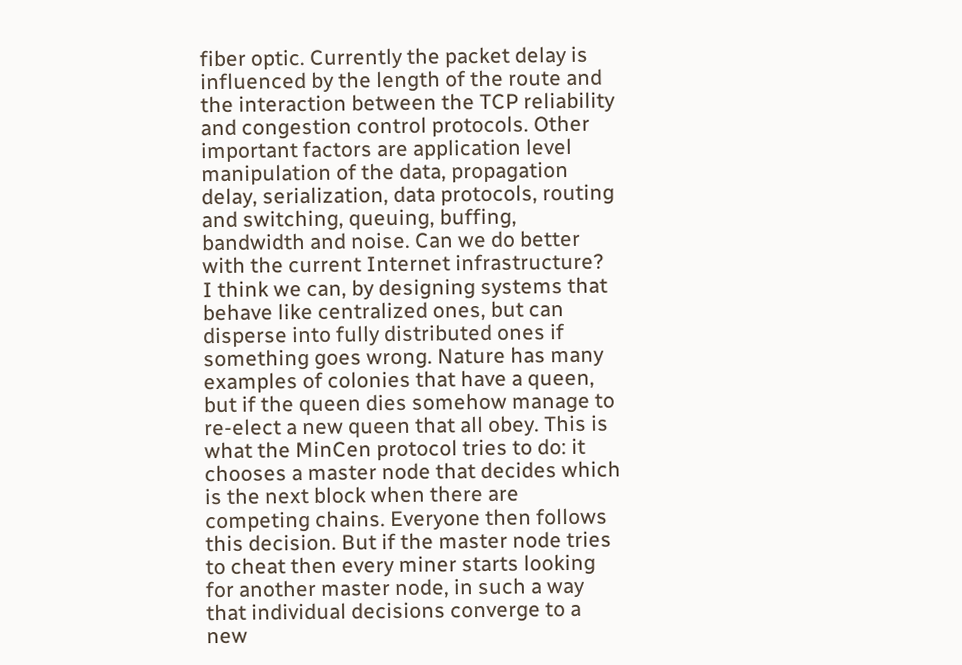fiber optic. Currently the packet delay is influenced by the length of the route and the interaction between the TCP reliability and congestion control protocols. Other important factors are application level manipulation of the data, propagation delay, serialization, data protocols, routing and switching, queuing, buffing, bandwidth and noise. Can we do better with the current Internet infrastructure? I think we can, by designing systems that behave like centralized ones, but can disperse into fully distributed ones if something goes wrong. Nature has many examples of colonies that have a queen, but if the queen dies somehow manage to re-elect a new queen that all obey. This is what the MinCen protocol tries to do: it chooses a master node that decides which is the next block when there are competing chains. Everyone then follows this decision. But if the master node tries to cheat then every miner starts looking for another master node, in such a way that individual decisions converge to a new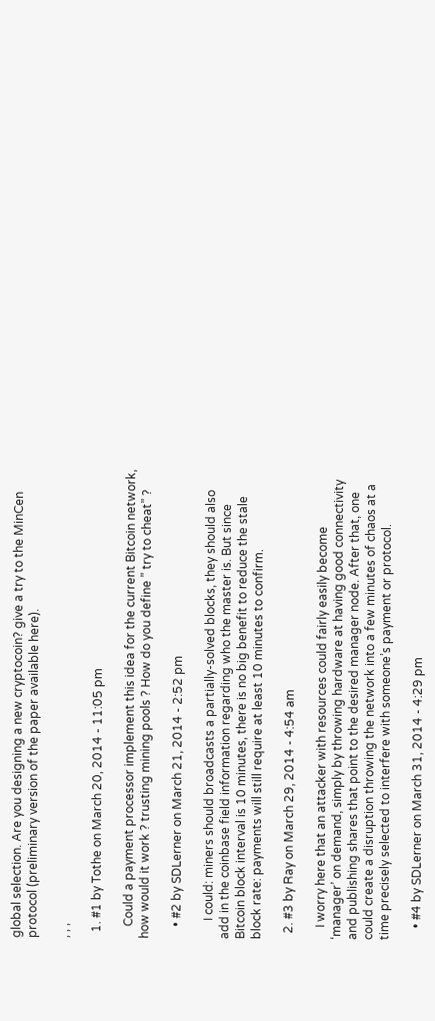global selection. Are you designing a new cryptocoin? give a try to the MinCen protocol (preliminary version of the paper available here).

, , ,

  1. #1 by Tothe on March 20, 2014 - 11:05 pm

    Could a payment processor implement this idea for the current Bitcoin network, how would it work ? trusting mining pools ? How do you define ” try to cheat” ?

    • #2 by SDLerner on March 21, 2014 - 2:52 pm

      I could: miners should broadcasts a partially-solved blocks, they should also add in the coinbase field information regarding who the master is. But since Bitcoin block interval is 10 minutes, there is no big benefit to reduce the stale block rate: payments will still require at least 10 minutes to confirm.

  2. #3 by Ray on March 29, 2014 - 4:54 am

    I worry here that an attacker with resources could fairly easily become ‘manager’ on demand, simply by throwing hardware at having good connectivity and publishing shares that point to the desired manager node. After that, one could create a disruption throwing the network into a few minutes of chaos at a time precisely selected to interfere with someone’s payment or protocol.

    • #4 by SDLerner on March 31, 2014 - 4:29 pm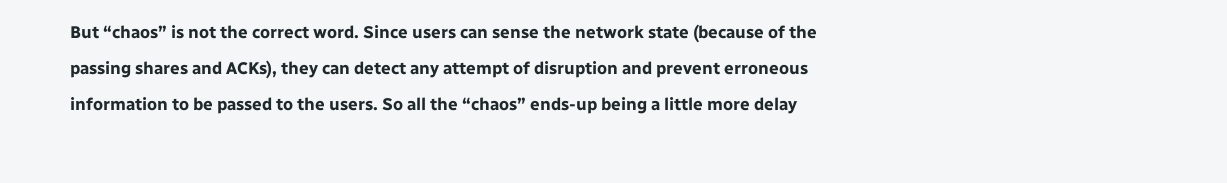But “chaos” is not the correct word. Since users can sense the network state (because of the passing shares and ACKs), they can detect any attempt of disruption and prevent erroneous information to be passed to the users. So all the “chaos” ends-up being a little more delay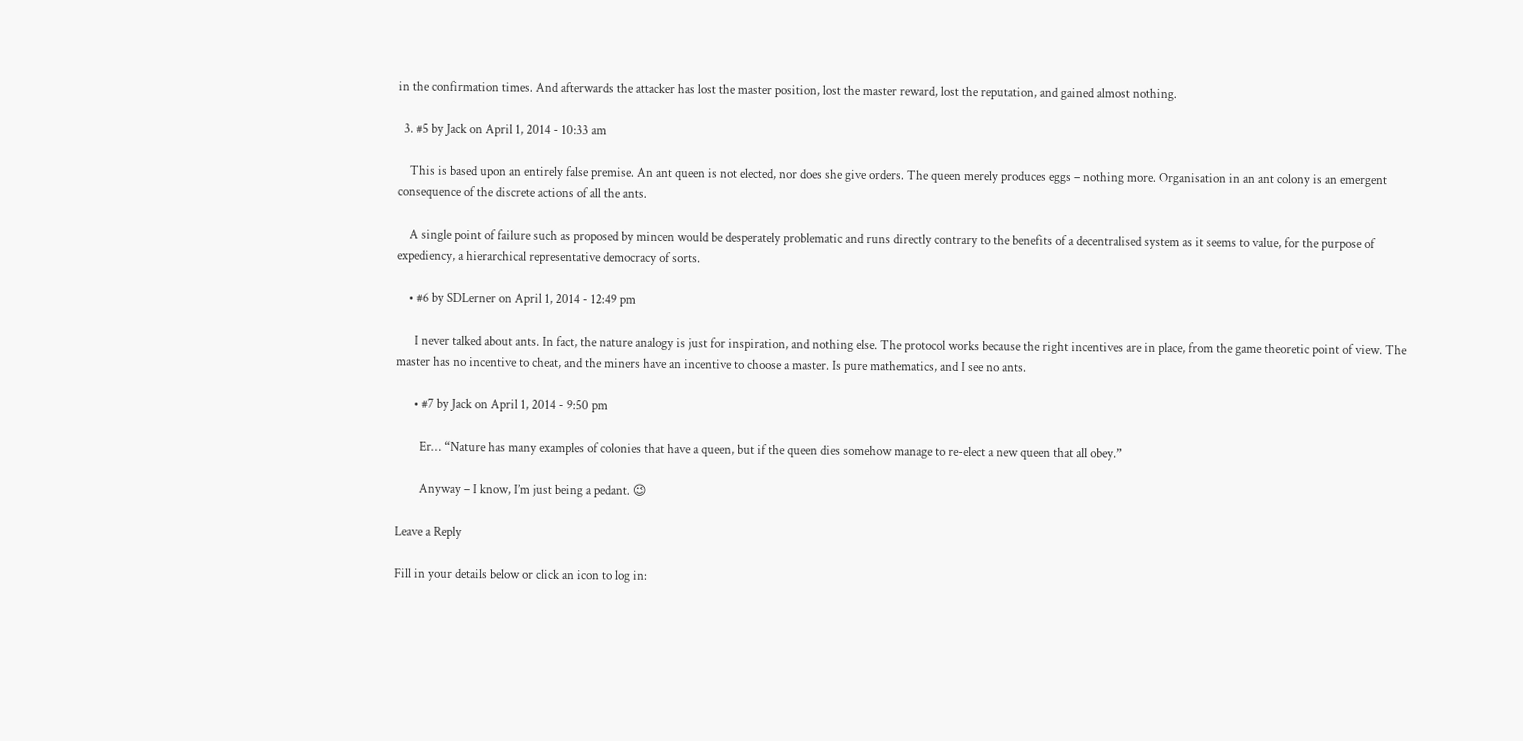in the confirmation times. And afterwards the attacker has lost the master position, lost the master reward, lost the reputation, and gained almost nothing.

  3. #5 by Jack on April 1, 2014 - 10:33 am

    This is based upon an entirely false premise. An ant queen is not elected, nor does she give orders. The queen merely produces eggs – nothing more. Organisation in an ant colony is an emergent consequence of the discrete actions of all the ants.

    A single point of failure such as proposed by mincen would be desperately problematic and runs directly contrary to the benefits of a decentralised system as it seems to value, for the purpose of expediency, a hierarchical representative democracy of sorts.

    • #6 by SDLerner on April 1, 2014 - 12:49 pm

      I never talked about ants. In fact, the nature analogy is just for inspiration, and nothing else. The protocol works because the right incentives are in place, from the game theoretic point of view. The master has no incentive to cheat, and the miners have an incentive to choose a master. Is pure mathematics, and I see no ants.

      • #7 by Jack on April 1, 2014 - 9:50 pm

        Er… “Nature has many examples of colonies that have a queen, but if the queen dies somehow manage to re-elect a new queen that all obey.”

        Anyway – I know, I’m just being a pedant. 😉

Leave a Reply

Fill in your details below or click an icon to log in: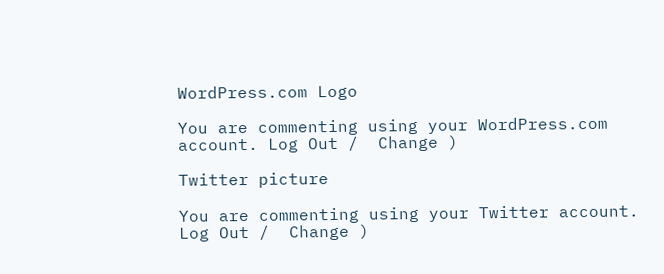WordPress.com Logo

You are commenting using your WordPress.com account. Log Out /  Change )

Twitter picture

You are commenting using your Twitter account. Log Out /  Change )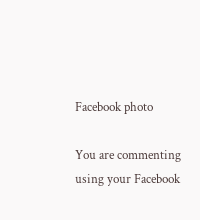Facebook photo

You are commenting using your Facebook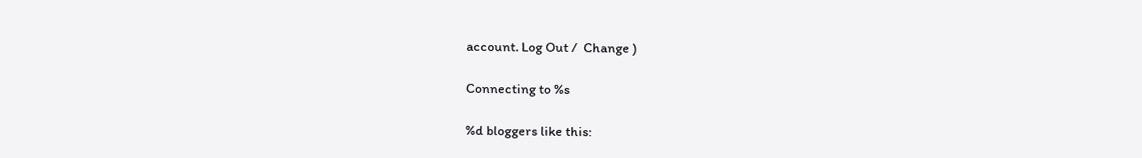account. Log Out /  Change )

Connecting to %s

%d bloggers like this: